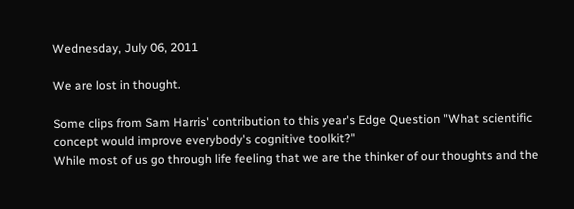Wednesday, July 06, 2011

We are lost in thought.

Some clips from Sam Harris' contribution to this year's Edge Question "What scientific concept would improve everybody's cognitive toolkit?"
While most of us go through life feeling that we are the thinker of our thoughts and the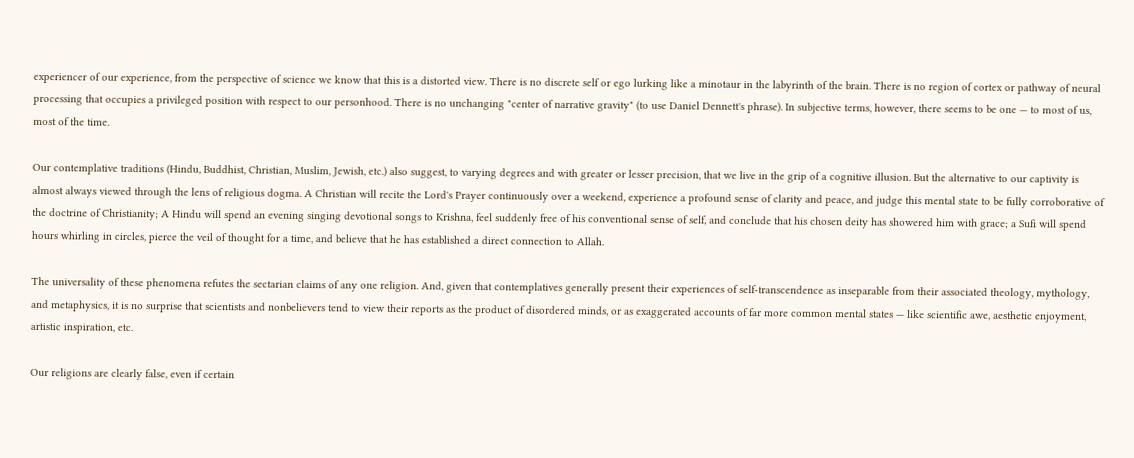experiencer of our experience, from the perspective of science we know that this is a distorted view. There is no discrete self or ego lurking like a minotaur in the labyrinth of the brain. There is no region of cortex or pathway of neural processing that occupies a privileged position with respect to our personhood. There is no unchanging "center of narrative gravity" (to use Daniel Dennett's phrase). In subjective terms, however, there seems to be one — to most of us, most of the time.

Our contemplative traditions (Hindu, Buddhist, Christian, Muslim, Jewish, etc.) also suggest, to varying degrees and with greater or lesser precision, that we live in the grip of a cognitive illusion. But the alternative to our captivity is almost always viewed through the lens of religious dogma. A Christian will recite the Lord's Prayer continuously over a weekend, experience a profound sense of clarity and peace, and judge this mental state to be fully corroborative of the doctrine of Christianity; A Hindu will spend an evening singing devotional songs to Krishna, feel suddenly free of his conventional sense of self, and conclude that his chosen deity has showered him with grace; a Sufi will spend hours whirling in circles, pierce the veil of thought for a time, and believe that he has established a direct connection to Allah.

The universality of these phenomena refutes the sectarian claims of any one religion. And, given that contemplatives generally present their experiences of self-transcendence as inseparable from their associated theology, mythology, and metaphysics, it is no surprise that scientists and nonbelievers tend to view their reports as the product of disordered minds, or as exaggerated accounts of far more common mental states — like scientific awe, aesthetic enjoyment, artistic inspiration, etc.

Our religions are clearly false, even if certain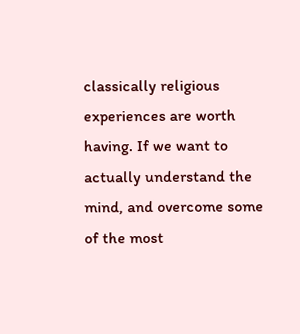classically religious experiences are worth having. If we want to actually understand the mind, and overcome some of the most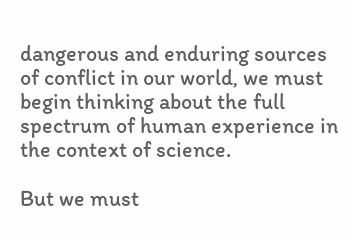dangerous and enduring sources of conflict in our world, we must begin thinking about the full spectrum of human experience in the context of science.

But we must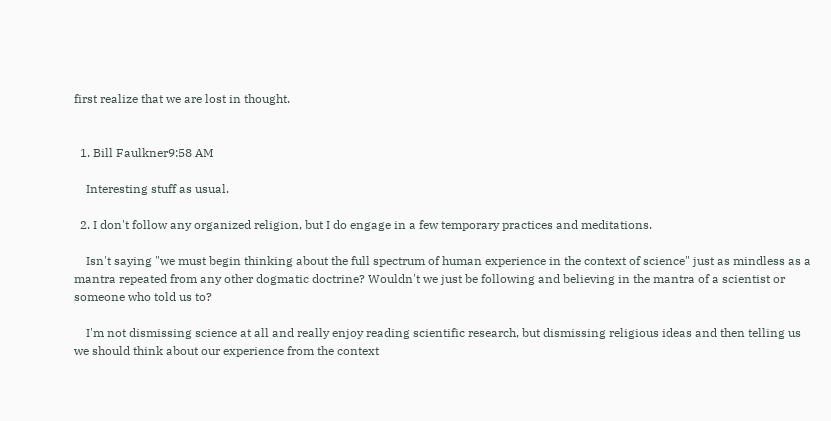first realize that we are lost in thought.


  1. Bill Faulkner9:58 AM

    Interesting stuff as usual.

  2. I don't follow any organized religion, but I do engage in a few temporary practices and meditations.

    Isn't saying "we must begin thinking about the full spectrum of human experience in the context of science" just as mindless as a mantra repeated from any other dogmatic doctrine? Wouldn't we just be following and believing in the mantra of a scientist or someone who told us to?

    I'm not dismissing science at all and really enjoy reading scientific research, but dismissing religious ideas and then telling us we should think about our experience from the context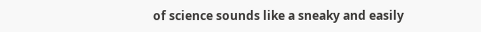of science sounds like a sneaky and easily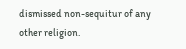dismissed non-sequitur of any other religion.